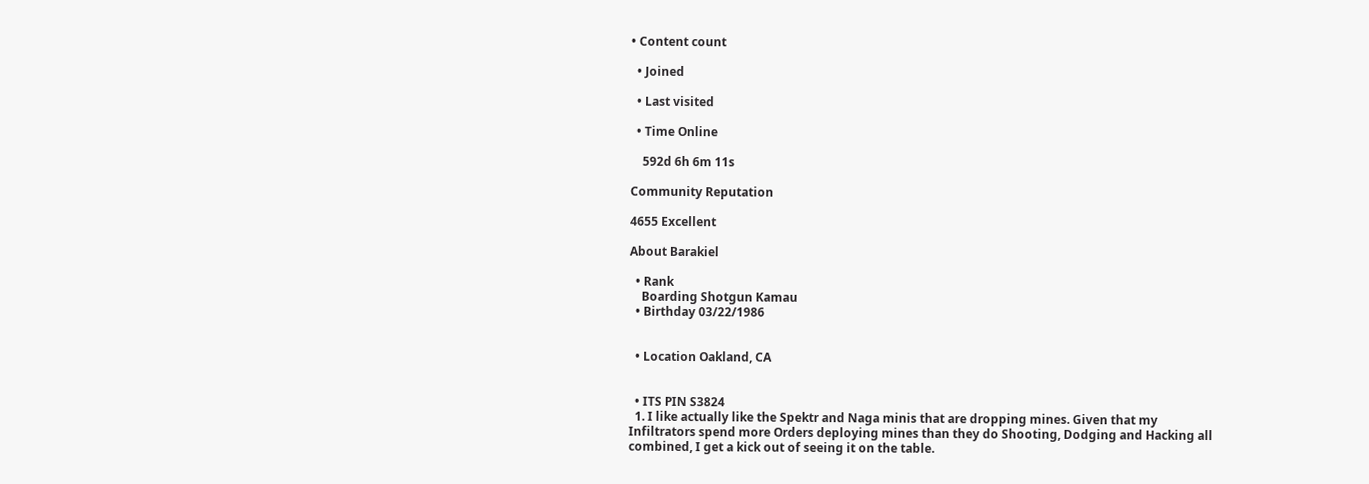• Content count

  • Joined

  • Last visited

  • Time Online

    592d 6h 6m 11s

Community Reputation

4655 Excellent

About Barakiel

  • Rank
    Boarding Shotgun Kamau
  • Birthday 03/22/1986


  • Location Oakland, CA


  • ITS PIN S3824
  1. I like actually like the Spektr and Naga minis that are dropping mines. Given that my Infiltrators spend more Orders deploying mines than they do Shooting, Dodging and Hacking all combined, I get a kick out of seeing it on the table.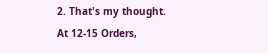2. That's my thought. At 12-15 Orders,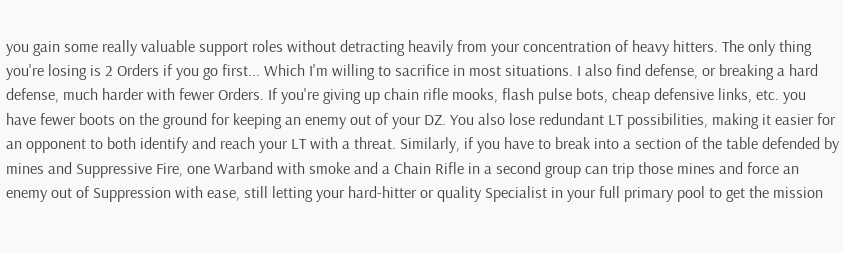you gain some really valuable support roles without detracting heavily from your concentration of heavy hitters. The only thing you're losing is 2 Orders if you go first... Which I'm willing to sacrifice in most situations. I also find defense, or breaking a hard defense, much harder with fewer Orders. If you're giving up chain rifle mooks, flash pulse bots, cheap defensive links, etc. you have fewer boots on the ground for keeping an enemy out of your DZ. You also lose redundant LT possibilities, making it easier for an opponent to both identify and reach your LT with a threat. Similarly, if you have to break into a section of the table defended by mines and Suppressive Fire, one Warband with smoke and a Chain Rifle in a second group can trip those mines and force an enemy out of Suppression with ease, still letting your hard-hitter or quality Specialist in your full primary pool to get the mission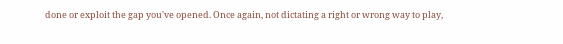done or exploit the gap you've opened. Once again, not dictating a right or wrong way to play,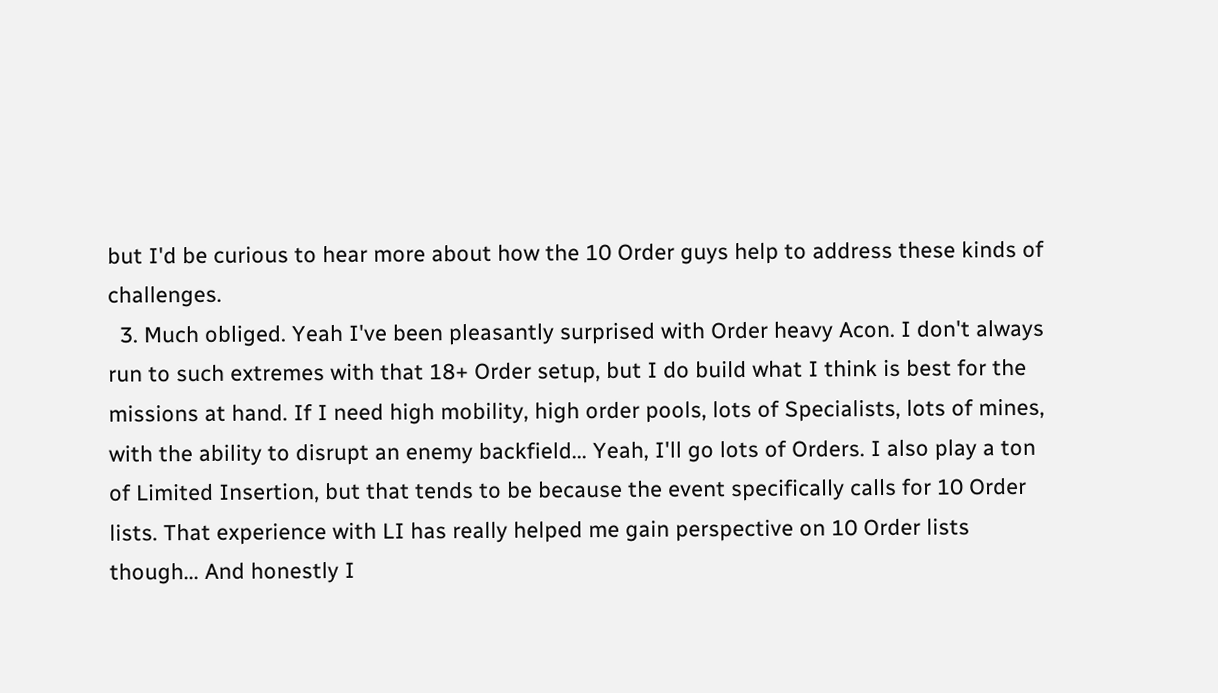but I'd be curious to hear more about how the 10 Order guys help to address these kinds of challenges.
  3. Much obliged. Yeah I've been pleasantly surprised with Order heavy Acon. I don't always run to such extremes with that 18+ Order setup, but I do build what I think is best for the missions at hand. If I need high mobility, high order pools, lots of Specialists, lots of mines, with the ability to disrupt an enemy backfield... Yeah, I'll go lots of Orders. I also play a ton of Limited Insertion, but that tends to be because the event specifically calls for 10 Order lists. That experience with LI has really helped me gain perspective on 10 Order lists though... And honestly I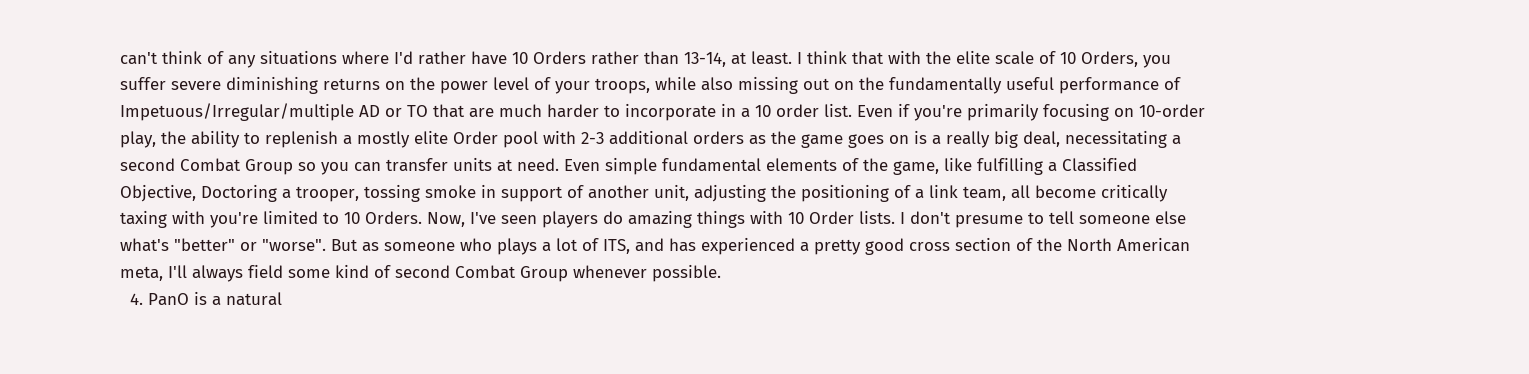can't think of any situations where I'd rather have 10 Orders rather than 13-14, at least. I think that with the elite scale of 10 Orders, you suffer severe diminishing returns on the power level of your troops, while also missing out on the fundamentally useful performance of Impetuous/Irregular/multiple AD or TO that are much harder to incorporate in a 10 order list. Even if you're primarily focusing on 10-order play, the ability to replenish a mostly elite Order pool with 2-3 additional orders as the game goes on is a really big deal, necessitating a second Combat Group so you can transfer units at need. Even simple fundamental elements of the game, like fulfilling a Classified Objective, Doctoring a trooper, tossing smoke in support of another unit, adjusting the positioning of a link team, all become critically taxing with you're limited to 10 Orders. Now, I've seen players do amazing things with 10 Order lists. I don't presume to tell someone else what's "better" or "worse". But as someone who plays a lot of ITS, and has experienced a pretty good cross section of the North American meta, I'll always field some kind of second Combat Group whenever possible.
  4. PanO is a natural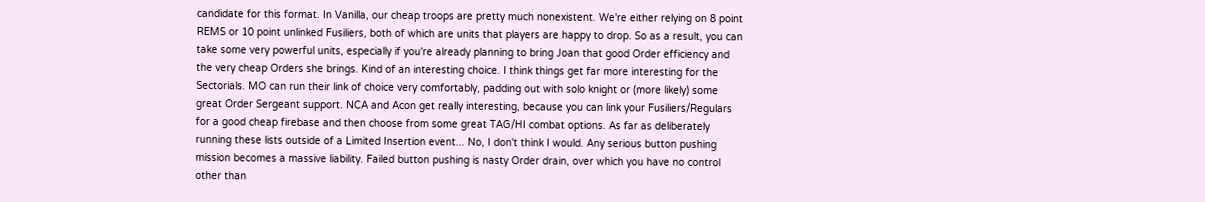candidate for this format. In Vanilla, our cheap troops are pretty much nonexistent. We're either relying on 8 point REMS or 10 point unlinked Fusiliers, both of which are units that players are happy to drop. So as a result, you can take some very powerful units, especially if you're already planning to bring Joan that good Order efficiency and the very cheap Orders she brings. Kind of an interesting choice. I think things get far more interesting for the Sectorials. MO can run their link of choice very comfortably, padding out with solo knight or (more likely) some great Order Sergeant support. NCA and Acon get really interesting, because you can link your Fusiliers/Regulars for a good cheap firebase and then choose from some great TAG/HI combat options. As far as deliberately running these lists outside of a Limited Insertion event... No, I don't think I would. Any serious button pushing mission becomes a massive liability. Failed button pushing is nasty Order drain, over which you have no control other than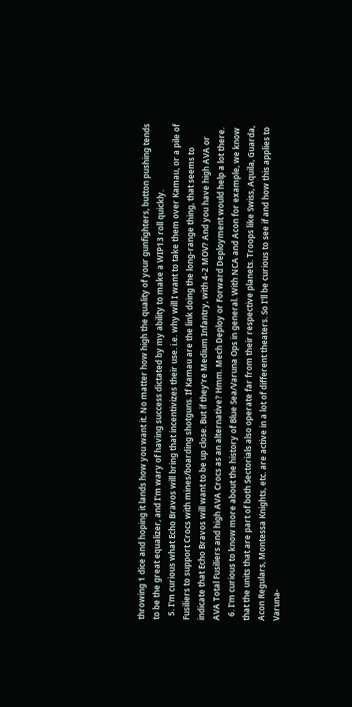throwing 1 dice and hoping it lands how you want it. No matter how high the quality of your gunfighters, button pushing tends to be the great equalizer, and I'm wary of having success dictated by my ability to make a WIP13 roll quickly.
  5. I'm curious what Echo Bravos will bring that incentivizes their use. i.e. why will I want to take them over Kamau, or a pile of Fusiliers to support Crocs with mines/boarding shotguns. If Kamau are the link doing the long-range thing, that seems to indicate that Echo Bravos will want to be up close. But if they're Medium Infantry, with 4-2 MOV? And you have high AVA or AVA Total Fusiliers and high AVA Crocs as an alternative? Hmm. Mech Deploy or Forward Deployment would help a lot there.
  6. I'm curious to know more about the history of Blue Sea/Varuna Ops in general. With NCA and Acon for example, we know that the units that are part of both Sectorials also operate far from their respective planets. Troops like Swiss, Aquila, Guarda, Acon Regulars, Montessa Knights, etc. are active in a lot of different theaters. So I'll be curious to see if and how this applies to Varuna-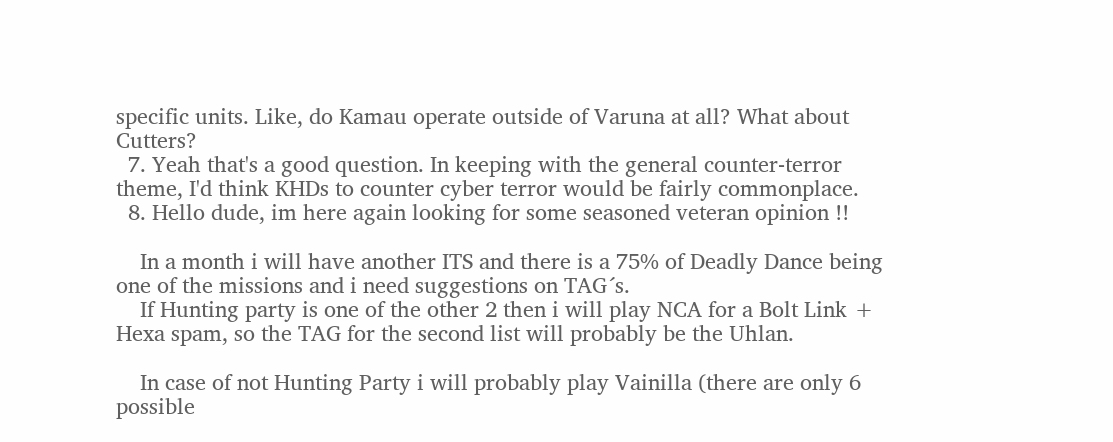specific units. Like, do Kamau operate outside of Varuna at all? What about Cutters?
  7. Yeah that's a good question. In keeping with the general counter-terror theme, I'd think KHDs to counter cyber terror would be fairly commonplace.
  8. Hello dude, im here again looking for some seasoned veteran opinion !!

    In a month i will have another ITS and there is a 75% of Deadly Dance being one of the missions and i need suggestions on TAG´s.
    If Hunting party is one of the other 2 then i will play NCA for a Bolt Link + Hexa spam, so the TAG for the second list will probably be the Uhlan.

    In case of not Hunting Party i will probably play Vainilla (there are only 6 possible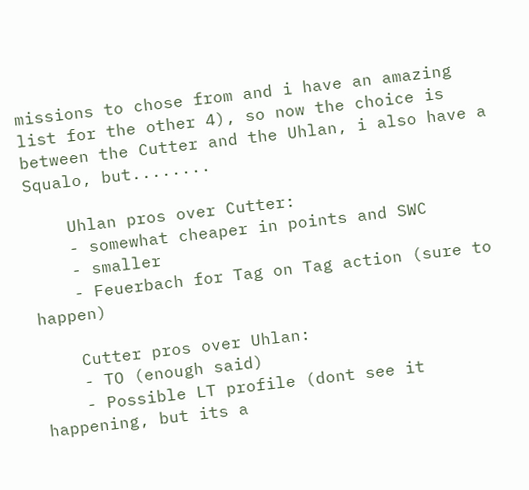missions to chose from and i have an amazing list for the other 4), so now the choice is between the Cutter and the Uhlan, i also have a Squalo, but........

    Uhlan pros over Cutter:
    - somewhat cheaper in points and SWC
    - smaller
    - Feuerbach for Tag on Tag action (sure to happen)

    Cutter pros over Uhlan:
    - TO (enough said)
    - Possible LT profile (dont see it happening, but its a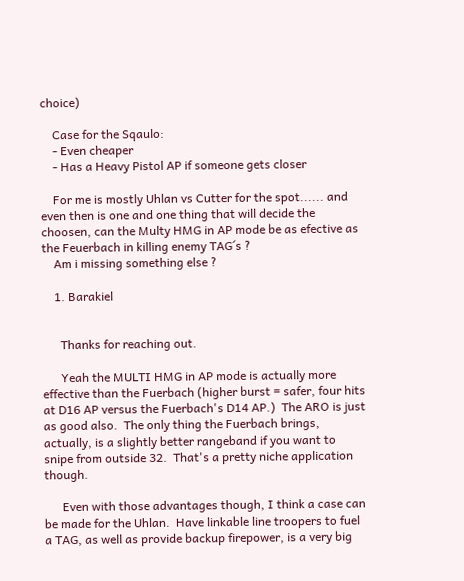choice)

    Case for the Sqaulo:
    - Even cheaper
    - Has a Heavy Pistol AP if someone gets closer

    For me is mostly Uhlan vs Cutter for the spot...... and even then is one and one thing that will decide the choosen, can the Multy HMG in AP mode be as efective as the Feuerbach in killing enemy TAG´s ?
    Am i missing something else ?

    1. Barakiel


      Thanks for reaching out.

      Yeah the MULTI HMG in AP mode is actually more effective than the Fuerbach (higher burst = safer, four hits at D16 AP versus the Fuerbach's D14 AP.)  The ARO is just as good also.  The only thing the Fuerbach brings, actually, is a slightly better rangeband if you want to snipe from outside 32.  That's a pretty niche application though.

      Even with those advantages though, I think a case can be made for the Uhlan.  Have linkable line troopers to fuel a TAG, as well as provide backup firepower, is a very big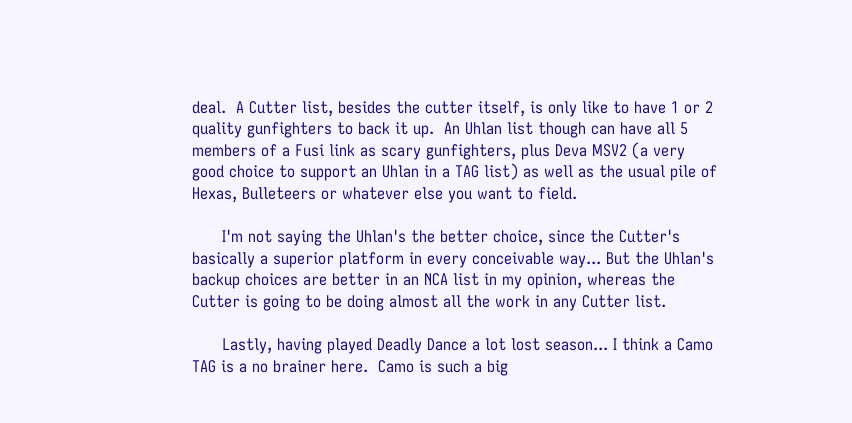deal.  A Cutter list, besides the cutter itself, is only like to have 1 or 2 quality gunfighters to back it up.  An Uhlan list though can have all 5 members of a Fusi link as scary gunfighters, plus Deva MSV2 (a very good choice to support an Uhlan in a TAG list) as well as the usual pile of Hexas, Bulleteers or whatever else you want to field.

      I'm not saying the Uhlan's the better choice, since the Cutter's basically a superior platform in every conceivable way... But the Uhlan's backup choices are better in an NCA list in my opinion, whereas the Cutter is going to be doing almost all the work in any Cutter list.

      Lastly, having played Deadly Dance a lot lost season... I think a Camo TAG is a no brainer here.  Camo is such a big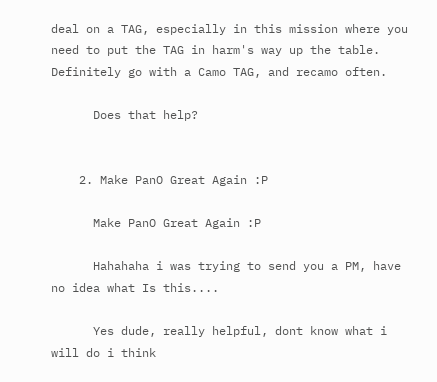deal on a TAG, especially in this mission where you need to put the TAG in harm's way up the table.  Definitely go with a Camo TAG, and recamo often.

      Does that help?


    2. Make PanO Great Again :P

      Make PanO Great Again :P

      Hahahaha i was trying to send you a PM, have no idea what Is this....

      Yes dude, really helpful, dont know what i will do i think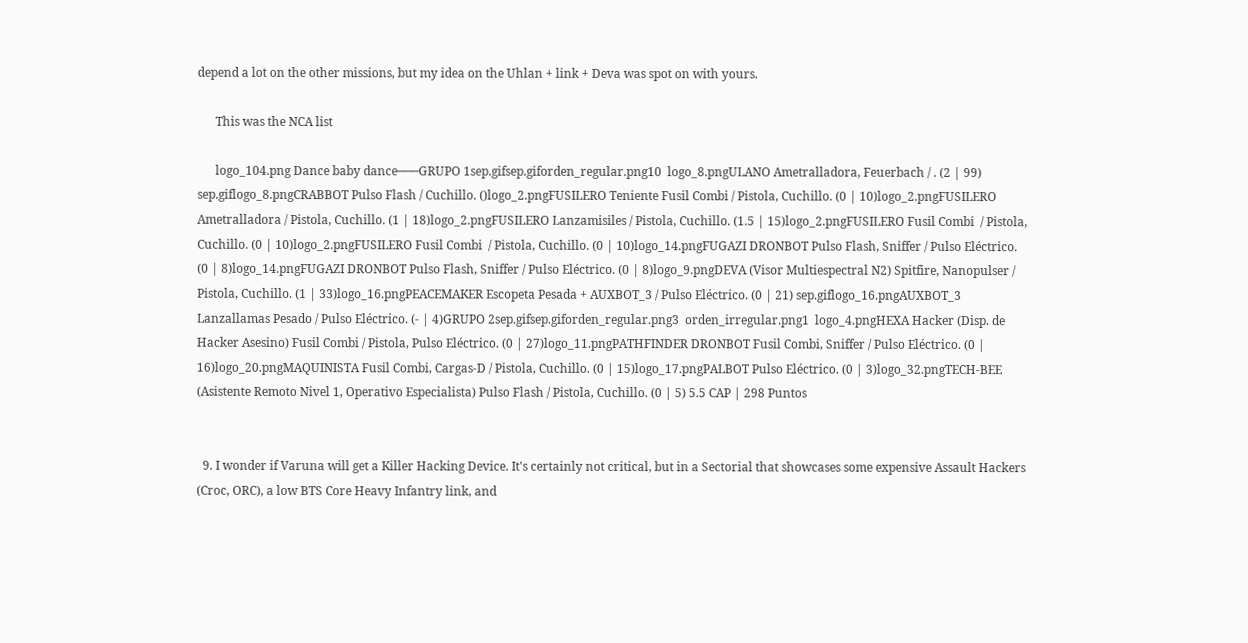depend a lot on the other missions, but my idea on the Uhlan + link + Deva was spot on with yours.

      This was the NCA list

      logo_104.png Dance baby dance───GRUPO 1sep.gifsep.giforden_regular.png10  logo_8.pngULANO Ametralladora, Feuerbach / . (2 | 99) sep.giflogo_8.pngCRABBOT Pulso Flash / Cuchillo. ()logo_2.pngFUSILERO Teniente Fusil Combi / Pistola, Cuchillo. (0 | 10)logo_2.pngFUSILERO Ametralladora / Pistola, Cuchillo. (1 | 18)logo_2.pngFUSILERO Lanzamisiles / Pistola, Cuchillo. (1.5 | 15)logo_2.pngFUSILERO Fusil Combi  / Pistola, Cuchillo. (0 | 10)logo_2.pngFUSILERO Fusil Combi  / Pistola, Cuchillo. (0 | 10)logo_14.pngFUGAZI DRONBOT Pulso Flash, Sniffer / Pulso Eléctrico. (0 | 8)logo_14.pngFUGAZI DRONBOT Pulso Flash, Sniffer / Pulso Eléctrico. (0 | 8)logo_9.pngDEVA (Visor Multiespectral N2) Spitfire, Nanopulser / Pistola, Cuchillo. (1 | 33)logo_16.pngPEACEMAKER Escopeta Pesada + AUXBOT_3 / Pulso Eléctrico. (0 | 21) sep.giflogo_16.pngAUXBOT_3 Lanzallamas Pesado / Pulso Eléctrico. (- | 4)GRUPO 2sep.gifsep.giforden_regular.png3  orden_irregular.png1  logo_4.pngHEXA Hacker (Disp. de Hacker Asesino) Fusil Combi / Pistola, Pulso Eléctrico. (0 | 27)logo_11.pngPATHFINDER DRONBOT Fusil Combi, Sniffer / Pulso Eléctrico. (0 | 16)logo_20.pngMAQUINISTA Fusil Combi, Cargas-D / Pistola, Cuchillo. (0 | 15)logo_17.pngPALBOT Pulso Eléctrico. (0 | 3)logo_32.pngTECH-BEE (Asistente Remoto Nivel 1, Operativo Especialista) Pulso Flash / Pistola, Cuchillo. (0 | 5) 5.5 CAP | 298 Puntos


  9. I wonder if Varuna will get a Killer Hacking Device. It's certainly not critical, but in a Sectorial that showcases some expensive Assault Hackers (Croc, ORC), a low BTS Core Heavy Infantry link, and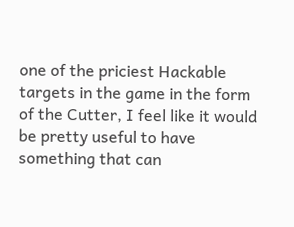one of the priciest Hackable targets in the game in the form of the Cutter, I feel like it would be pretty useful to have something that can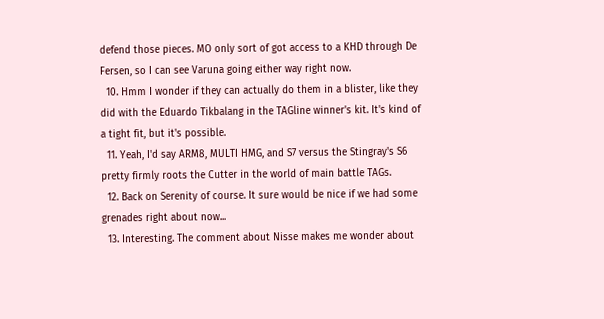defend those pieces. MO only sort of got access to a KHD through De Fersen, so I can see Varuna going either way right now.
  10. Hmm I wonder if they can actually do them in a blister, like they did with the Eduardo Tikbalang in the TAGline winner's kit. It's kind of a tight fit, but it's possible.
  11. Yeah, I'd say ARM8, MULTI HMG, and S7 versus the Stingray's S6 pretty firmly roots the Cutter in the world of main battle TAGs.
  12. Back on Serenity of course. It sure would be nice if we had some grenades right about now...
  13. Interesting. The comment about Nisse makes me wonder about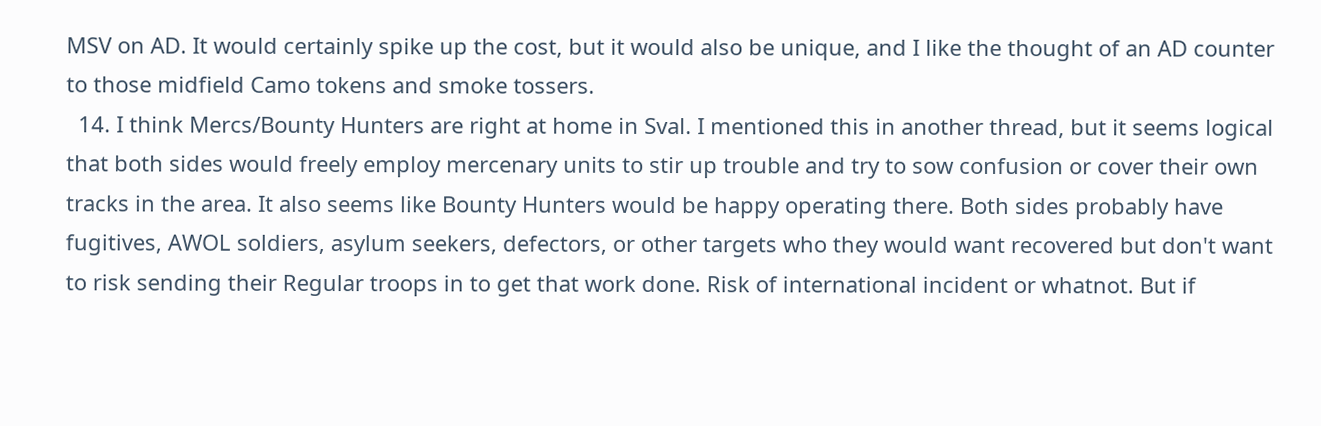MSV on AD. It would certainly spike up the cost, but it would also be unique, and I like the thought of an AD counter to those midfield Camo tokens and smoke tossers.
  14. I think Mercs/Bounty Hunters are right at home in Sval. I mentioned this in another thread, but it seems logical that both sides would freely employ mercenary units to stir up trouble and try to sow confusion or cover their own tracks in the area. It also seems like Bounty Hunters would be happy operating there. Both sides probably have fugitives, AWOL soldiers, asylum seekers, defectors, or other targets who they would want recovered but don't want to risk sending their Regular troops in to get that work done. Risk of international incident or whatnot. But if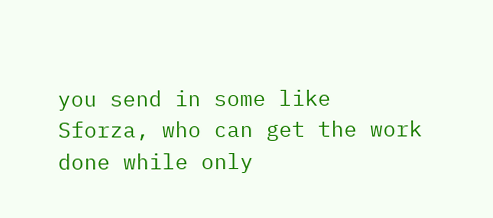you send in some like Sforza, who can get the work done while only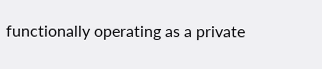functionally operating as a private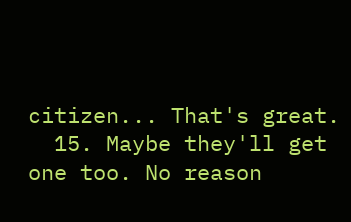citizen... That's great.
  15. Maybe they'll get one too. No reason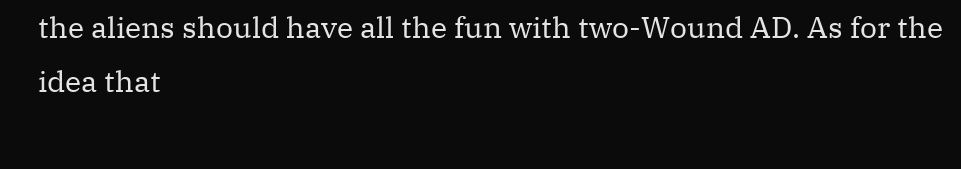the aliens should have all the fun with two-Wound AD. As for the idea that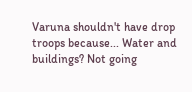Varuna shouldn't have drop troops because... Water and buildings? Not going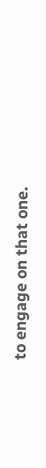to engage on that one.